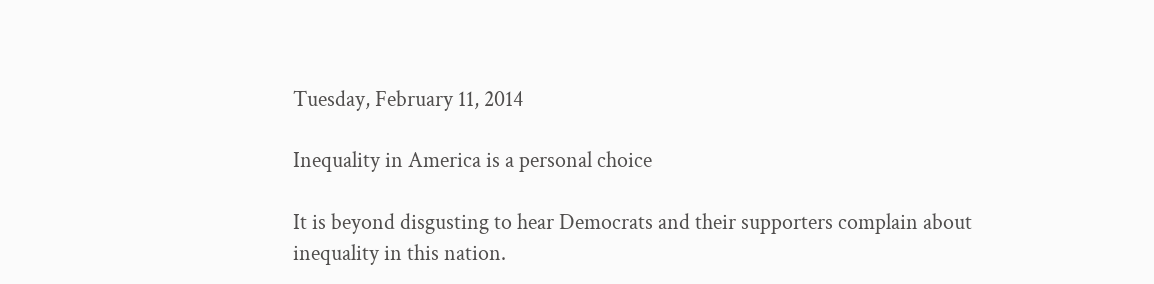Tuesday, February 11, 2014

Inequality in America is a personal choice

It is beyond disgusting to hear Democrats and their supporters complain about inequality in this nation.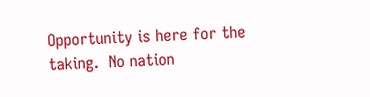Opportunity is here for the taking.  No nation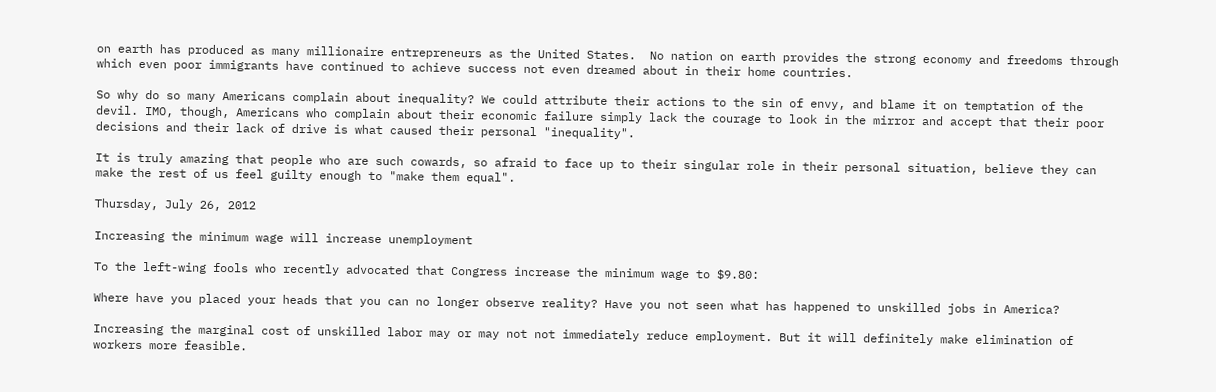on earth has produced as many millionaire entrepreneurs as the United States.  No nation on earth provides the strong economy and freedoms through which even poor immigrants have continued to achieve success not even dreamed about in their home countries.

So why do so many Americans complain about inequality? We could attribute their actions to the sin of envy, and blame it on temptation of the devil. IMO, though, Americans who complain about their economic failure simply lack the courage to look in the mirror and accept that their poor decisions and their lack of drive is what caused their personal "inequality".

It is truly amazing that people who are such cowards, so afraid to face up to their singular role in their personal situation, believe they can make the rest of us feel guilty enough to "make them equal".

Thursday, July 26, 2012

Increasing the minimum wage will increase unemployment

To the left-wing fools who recently advocated that Congress increase the minimum wage to $9.80:

Where have you placed your heads that you can no longer observe reality? Have you not seen what has happened to unskilled jobs in America?

Increasing the marginal cost of unskilled labor may or may not not immediately reduce employment. But it will definitely make elimination of workers more feasible.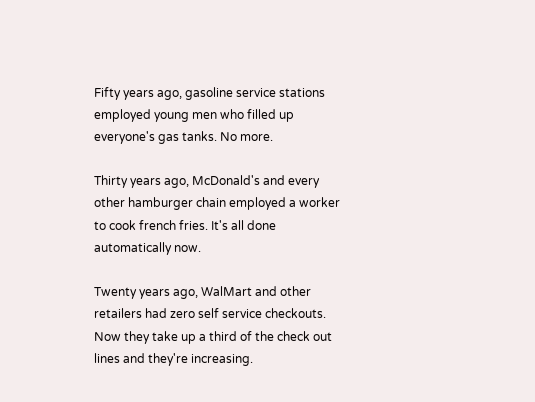Fifty years ago, gasoline service stations employed young men who filled up everyone's gas tanks. No more.

Thirty years ago, McDonald's and every other hamburger chain employed a worker to cook french fries. It's all done automatically now.

Twenty years ago, WalMart and other retailers had zero self service checkouts. Now they take up a third of the check out lines and they're increasing.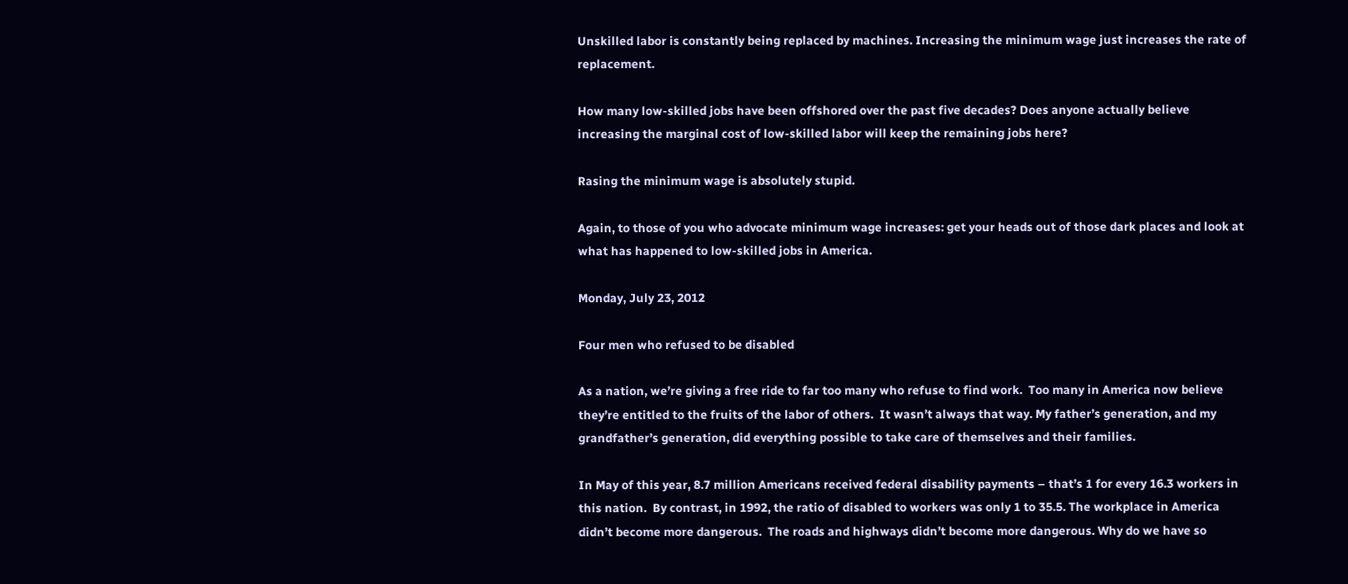Unskilled labor is constantly being replaced by machines. Increasing the minimum wage just increases the rate of replacement.

How many low-skilled jobs have been offshored over the past five decades? Does anyone actually believe increasing the marginal cost of low-skilled labor will keep the remaining jobs here?

Rasing the minimum wage is absolutely stupid.

Again, to those of you who advocate minimum wage increases: get your heads out of those dark places and look at what has happened to low-skilled jobs in America.

Monday, July 23, 2012

Four men who refused to be disabled

As a nation, we’re giving a free ride to far too many who refuse to find work.  Too many in America now believe they’re entitled to the fruits of the labor of others.  It wasn’t always that way. My father’s generation, and my grandfather’s generation, did everything possible to take care of themselves and their families.

In May of this year, 8.7 million Americans received federal disability payments – that’s 1 for every 16.3 workers in this nation.  By contrast, in 1992, the ratio of disabled to workers was only 1 to 35.5. The workplace in America didn’t become more dangerous.  The roads and highways didn’t become more dangerous. Why do we have so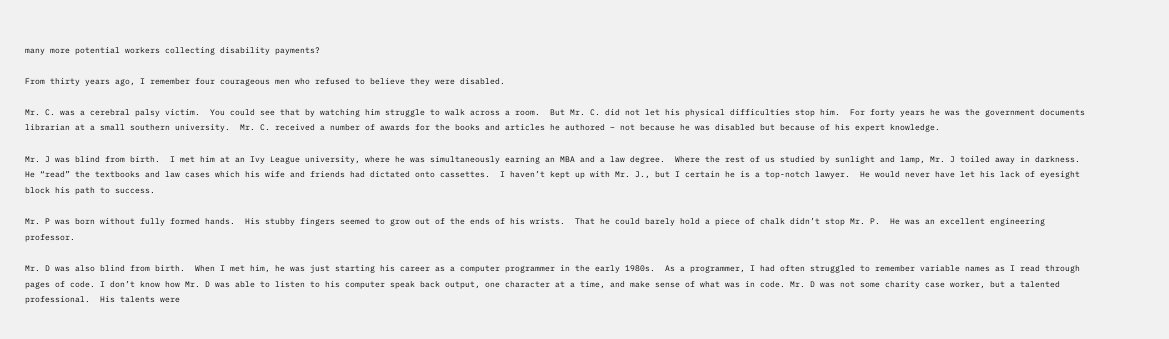many more potential workers collecting disability payments?

From thirty years ago, I remember four courageous men who refused to believe they were disabled.

Mr. C. was a cerebral palsy victim.  You could see that by watching him struggle to walk across a room.  But Mr. C. did not let his physical difficulties stop him.  For forty years he was the government documents librarian at a small southern university.  Mr. C. received a number of awards for the books and articles he authored – not because he was disabled but because of his expert knowledge.

Mr. J was blind from birth.  I met him at an Ivy League university, where he was simultaneously earning an MBA and a law degree.  Where the rest of us studied by sunlight and lamp, Mr. J toiled away in darkness.  He “read” the textbooks and law cases which his wife and friends had dictated onto cassettes.  I haven’t kept up with Mr. J., but I certain he is a top-notch lawyer.  He would never have let his lack of eyesight block his path to success.

Mr. P was born without fully formed hands.  His stubby fingers seemed to grow out of the ends of his wrists.  That he could barely hold a piece of chalk didn’t stop Mr. P.  He was an excellent engineering professor.

Mr. D was also blind from birth.  When I met him, he was just starting his career as a computer programmer in the early 1980s.  As a programmer, I had often struggled to remember variable names as I read through pages of code. I don’t know how Mr. D was able to listen to his computer speak back output, one character at a time, and make sense of what was in code. Mr. D was not some charity case worker, but a talented professional.  His talents were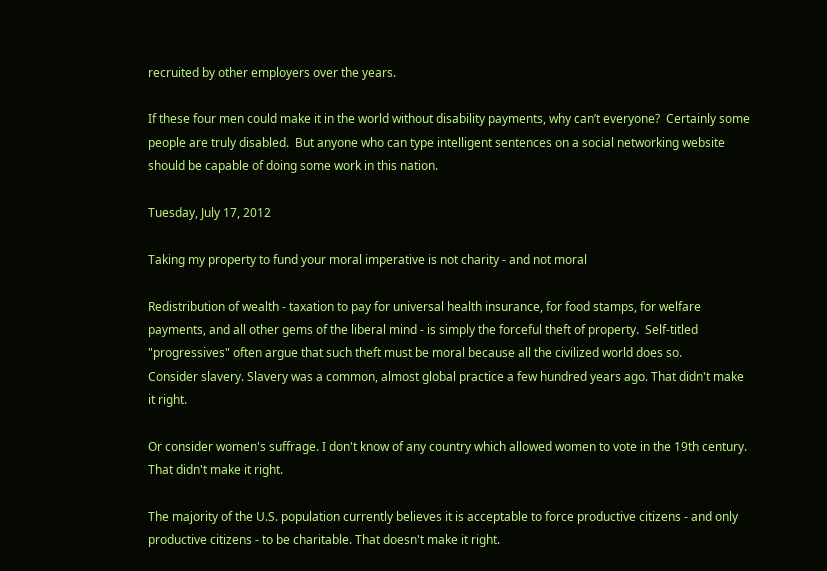recruited by other employers over the years.

If these four men could make it in the world without disability payments, why can’t everyone?  Certainly some people are truly disabled.  But anyone who can type intelligent sentences on a social networking website should be capable of doing some work in this nation.

Tuesday, July 17, 2012

Taking my property to fund your moral imperative is not charity - and not moral

Redistribution of wealth - taxation to pay for universal health insurance, for food stamps, for welfare payments, and all other gems of the liberal mind - is simply the forceful theft of property.  Self-titled "progressives" often argue that such theft must be moral because all the civilized world does so.
Consider slavery. Slavery was a common, almost global practice a few hundred years ago. That didn't make it right.

Or consider women's suffrage. I don't know of any country which allowed women to vote in the 19th century. That didn't make it right.

The majority of the U.S. population currently believes it is acceptable to force productive citizens - and only productive citizens - to be charitable. That doesn't make it right.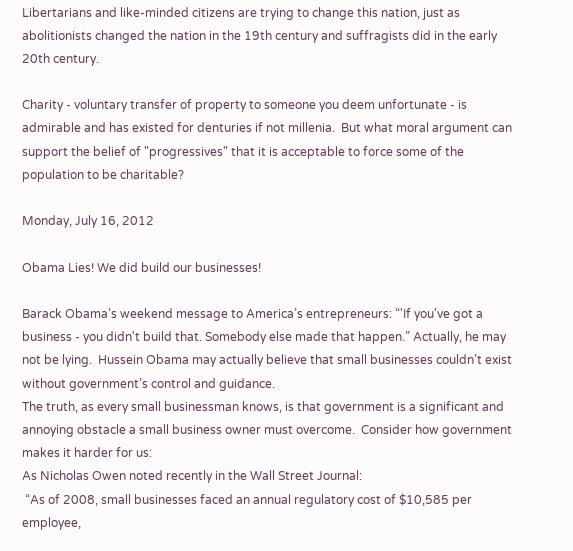Libertarians and like-minded citizens are trying to change this nation, just as abolitionists changed the nation in the 19th century and suffragists did in the early 20th century.

Charity - voluntary transfer of property to someone you deem unfortunate - is admirable and has existed for denturies if not millenia.  But what moral argument can support the belief of "progressives" that it is acceptable to force some of the population to be charitable?

Monday, July 16, 2012

Obama Lies! We did build our businesses!

Barack Obama’s weekend message to America’s entrepreneurs: “'If you've got a business - you didn't build that. Somebody else made that happen.” Actually, he may not be lying.  Hussein Obama may actually believe that small businesses couldn’t exist without government’s control and guidance.
The truth, as every small businessman knows, is that government is a significant and annoying obstacle a small business owner must overcome.  Consider how government makes it harder for us:
As Nicholas Owen noted recently in the Wall Street Journal:
 “As of 2008, small businesses faced an annual regulatory cost of $10,585 per employee,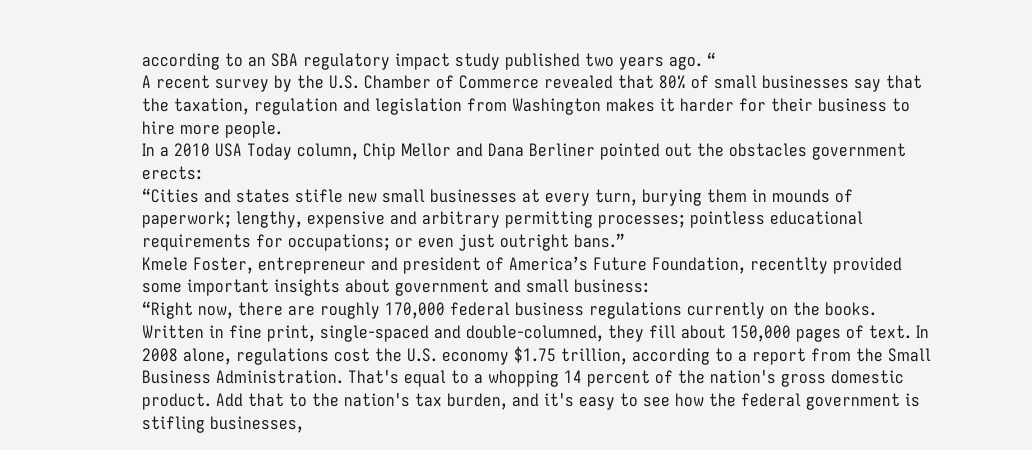according to an SBA regulatory impact study published two years ago. “
A recent survey by the U.S. Chamber of Commerce revealed that 80% of small businesses say that the taxation, regulation and legislation from Washington makes it harder for their business to hire more people.
In a 2010 USA Today column, Chip Mellor and Dana Berliner pointed out the obstacles government erects:
“Cities and states stifle new small businesses at every turn, burying them in mounds of paperwork; lengthy, expensive and arbitrary permitting processes; pointless educational requirements for occupations; or even just outright bans.”
Kmele Foster, entrepreneur and president of America’s Future Foundation, recentlty provided some important insights about government and small business:
“Right now, there are roughly 170,000 federal business regulations currently on the books. Written in fine print, single-spaced and double-columned, they fill about 150,000 pages of text. In 2008 alone, regulations cost the U.S. economy $1.75 trillion, according to a report from the Small Business Administration. That's equal to a whopping 14 percent of the nation's gross domestic product. Add that to the nation's tax burden, and it's easy to see how the federal government is stifling businesses,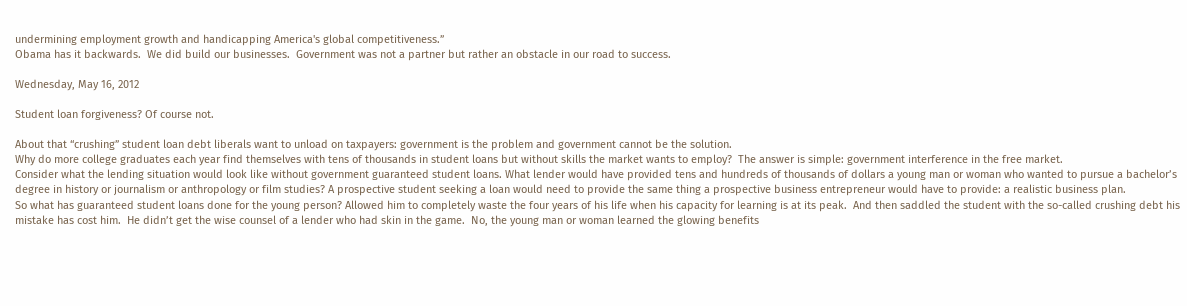undermining employment growth and handicapping America's global competitiveness.”
Obama has it backwards.  We did build our businesses.  Government was not a partner but rather an obstacle in our road to success.

Wednesday, May 16, 2012

Student loan forgiveness? Of course not.

About that “crushing” student loan debt liberals want to unload on taxpayers: government is the problem and government cannot be the solution.
Why do more college graduates each year find themselves with tens of thousands in student loans but without skills the market wants to employ?  The answer is simple: government interference in the free market.
Consider what the lending situation would look like without government guaranteed student loans. What lender would have provided tens and hundreds of thousands of dollars a young man or woman who wanted to pursue a bachelor’s degree in history or journalism or anthropology or film studies? A prospective student seeking a loan would need to provide the same thing a prospective business entrepreneur would have to provide: a realistic business plan.
So what has guaranteed student loans done for the young person? Allowed him to completely waste the four years of his life when his capacity for learning is at its peak.  And then saddled the student with the so-called crushing debt his mistake has cost him.  He didn’t get the wise counsel of a lender who had skin in the game.  No, the young man or woman learned the glowing benefits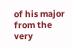of his major from the very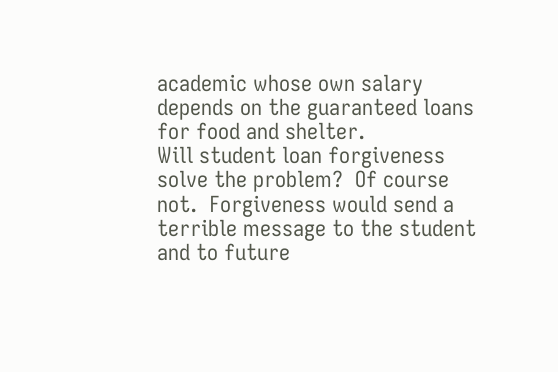academic whose own salary depends on the guaranteed loans for food and shelter.
Will student loan forgiveness solve the problem?  Of course not.  Forgiveness would send a terrible message to the student and to future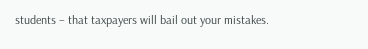students – that taxpayers will bail out your mistakes.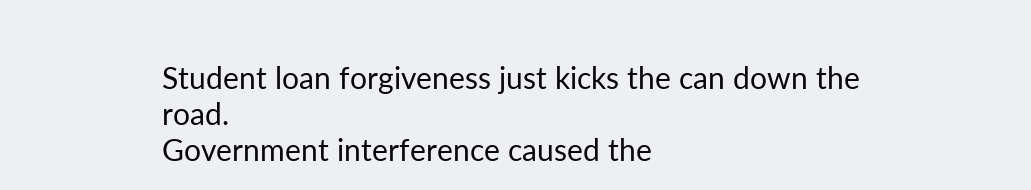Student loan forgiveness just kicks the can down the road.
Government interference caused the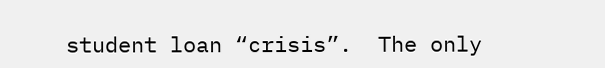student loan “crisis”.  The only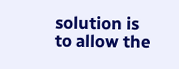solution is to allow the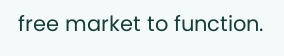free market to function.